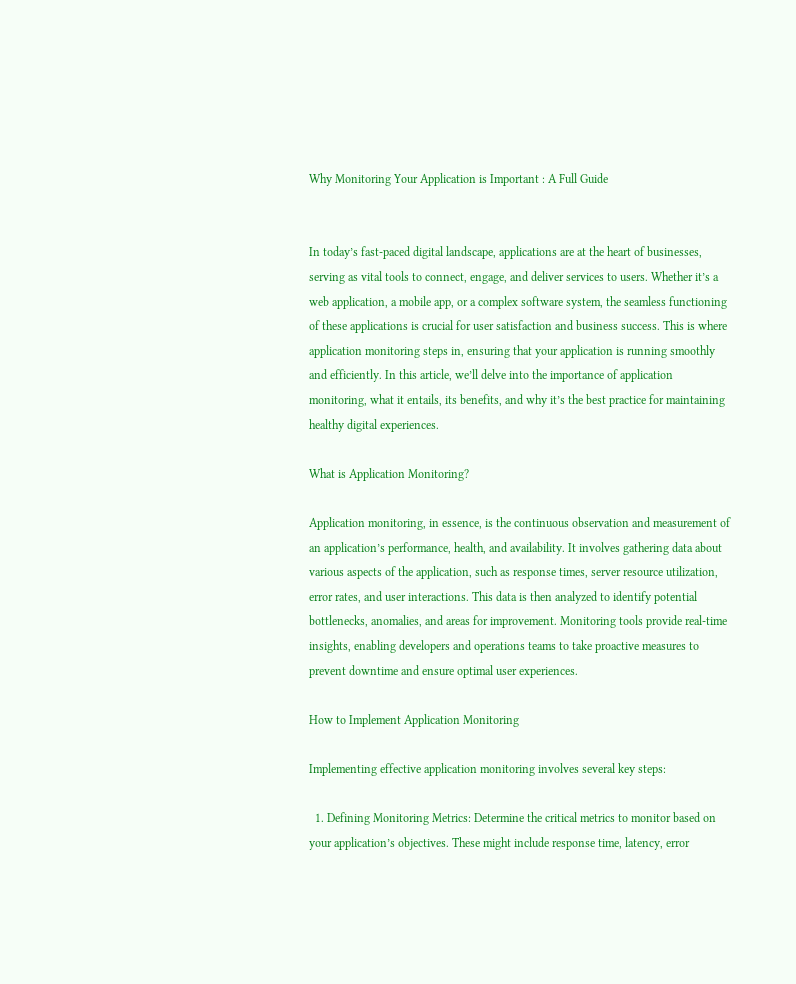Why Monitoring Your Application is Important : A Full Guide


In today’s fast-paced digital landscape, applications are at the heart of businesses, serving as vital tools to connect, engage, and deliver services to users. Whether it’s a web application, a mobile app, or a complex software system, the seamless functioning of these applications is crucial for user satisfaction and business success. This is where application monitoring steps in, ensuring that your application is running smoothly and efficiently. In this article, we’ll delve into the importance of application monitoring, what it entails, its benefits, and why it’s the best practice for maintaining healthy digital experiences.

What is Application Monitoring?

Application monitoring, in essence, is the continuous observation and measurement of an application’s performance, health, and availability. It involves gathering data about various aspects of the application, such as response times, server resource utilization, error rates, and user interactions. This data is then analyzed to identify potential bottlenecks, anomalies, and areas for improvement. Monitoring tools provide real-time insights, enabling developers and operations teams to take proactive measures to prevent downtime and ensure optimal user experiences.

How to Implement Application Monitoring

Implementing effective application monitoring involves several key steps:

  1. Defining Monitoring Metrics: Determine the critical metrics to monitor based on your application’s objectives. These might include response time, latency, error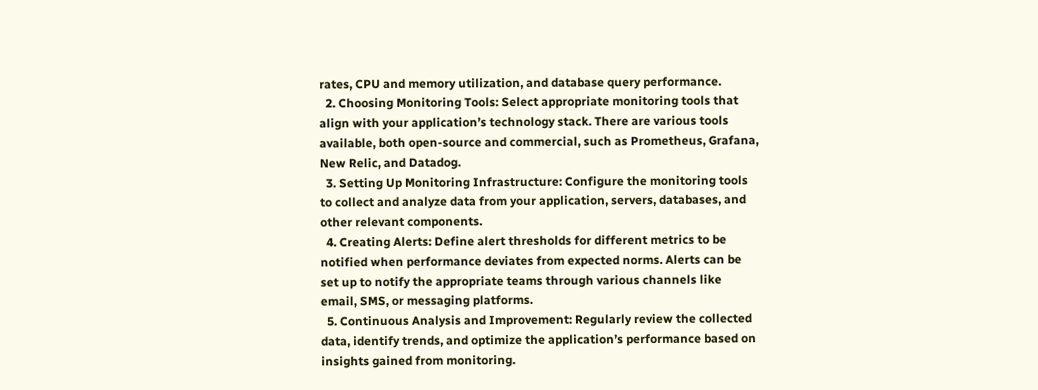rates, CPU and memory utilization, and database query performance.
  2. Choosing Monitoring Tools: Select appropriate monitoring tools that align with your application’s technology stack. There are various tools available, both open-source and commercial, such as Prometheus, Grafana, New Relic, and Datadog.
  3. Setting Up Monitoring Infrastructure: Configure the monitoring tools to collect and analyze data from your application, servers, databases, and other relevant components.
  4. Creating Alerts: Define alert thresholds for different metrics to be notified when performance deviates from expected norms. Alerts can be set up to notify the appropriate teams through various channels like email, SMS, or messaging platforms.
  5. Continuous Analysis and Improvement: Regularly review the collected data, identify trends, and optimize the application’s performance based on insights gained from monitoring.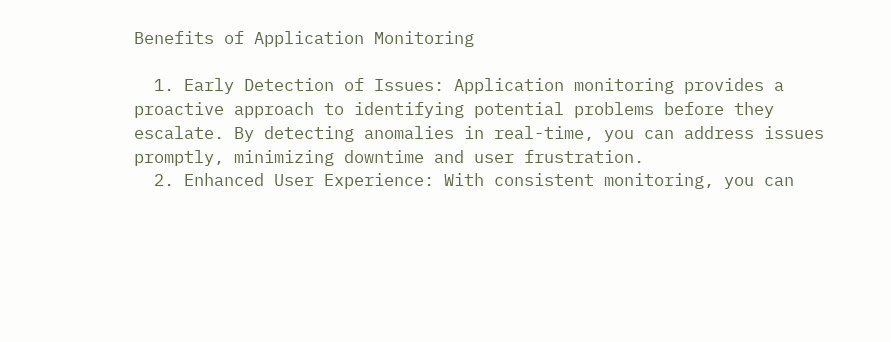Benefits of Application Monitoring

  1. Early Detection of Issues: Application monitoring provides a proactive approach to identifying potential problems before they escalate. By detecting anomalies in real-time, you can address issues promptly, minimizing downtime and user frustration.
  2. Enhanced User Experience: With consistent monitoring, you can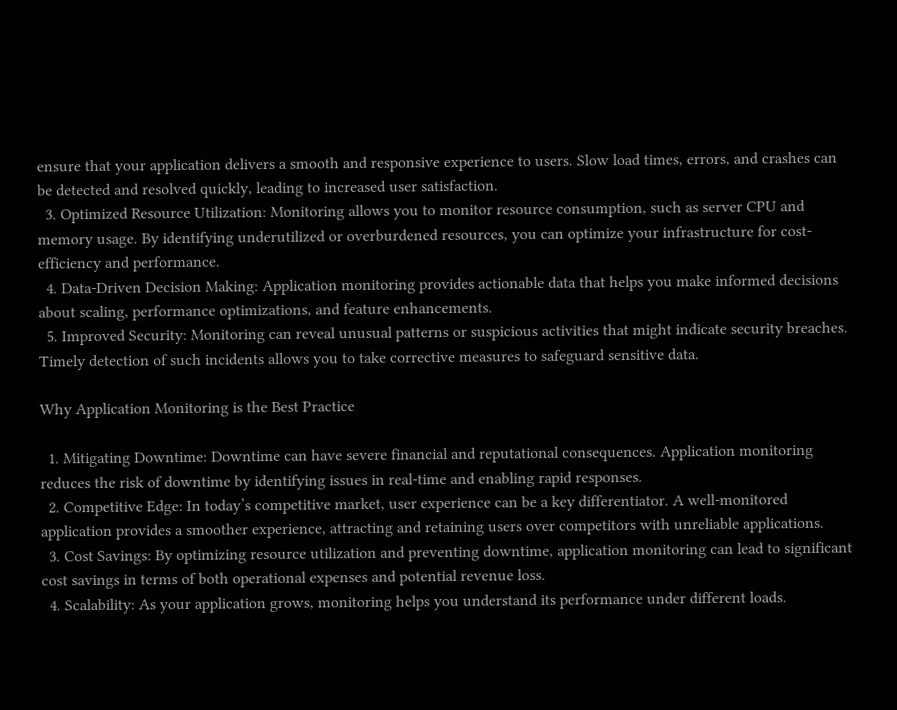ensure that your application delivers a smooth and responsive experience to users. Slow load times, errors, and crashes can be detected and resolved quickly, leading to increased user satisfaction.
  3. Optimized Resource Utilization: Monitoring allows you to monitor resource consumption, such as server CPU and memory usage. By identifying underutilized or overburdened resources, you can optimize your infrastructure for cost-efficiency and performance.
  4. Data-Driven Decision Making: Application monitoring provides actionable data that helps you make informed decisions about scaling, performance optimizations, and feature enhancements.
  5. Improved Security: Monitoring can reveal unusual patterns or suspicious activities that might indicate security breaches. Timely detection of such incidents allows you to take corrective measures to safeguard sensitive data.

Why Application Monitoring is the Best Practice

  1. Mitigating Downtime: Downtime can have severe financial and reputational consequences. Application monitoring reduces the risk of downtime by identifying issues in real-time and enabling rapid responses.
  2. Competitive Edge: In today’s competitive market, user experience can be a key differentiator. A well-monitored application provides a smoother experience, attracting and retaining users over competitors with unreliable applications.
  3. Cost Savings: By optimizing resource utilization and preventing downtime, application monitoring can lead to significant cost savings in terms of both operational expenses and potential revenue loss.
  4. Scalability: As your application grows, monitoring helps you understand its performance under different loads.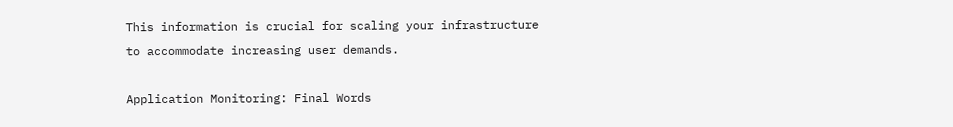This information is crucial for scaling your infrastructure to accommodate increasing user demands.

Application Monitoring: Final Words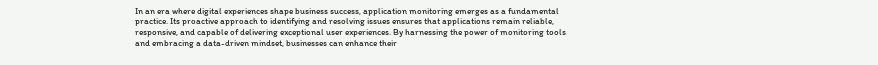In an era where digital experiences shape business success, application monitoring emerges as a fundamental practice. Its proactive approach to identifying and resolving issues ensures that applications remain reliable, responsive, and capable of delivering exceptional user experiences. By harnessing the power of monitoring tools and embracing a data-driven mindset, businesses can enhance their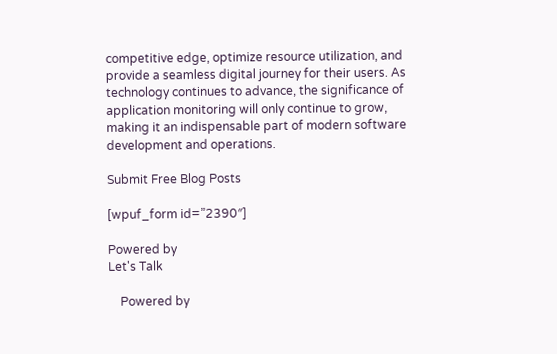competitive edge, optimize resource utilization, and provide a seamless digital journey for their users. As technology continues to advance, the significance of application monitoring will only continue to grow, making it an indispensable part of modern software development and operations.

Submit Free Blog Posts

[wpuf_form id=”2390″]

Powered by
Let's Talk

    Powered by